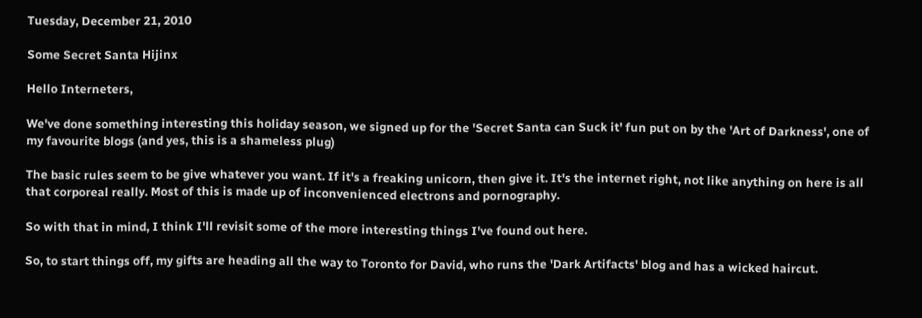Tuesday, December 21, 2010

Some Secret Santa Hijinx

Hello Interneters,

We've done something interesting this holiday season, we signed up for the 'Secret Santa can Suck it' fun put on by the 'Art of Darkness', one of my favourite blogs (and yes, this is a shameless plug)

The basic rules seem to be give whatever you want. If it's a freaking unicorn, then give it. It's the internet right, not like anything on here is all that corporeal really. Most of this is made up of inconvenienced electrons and pornography.

So with that in mind, I think I'll revisit some of the more interesting things I've found out here.

So, to start things off, my gifts are heading all the way to Toronto for David, who runs the 'Dark Artifacts' blog and has a wicked haircut.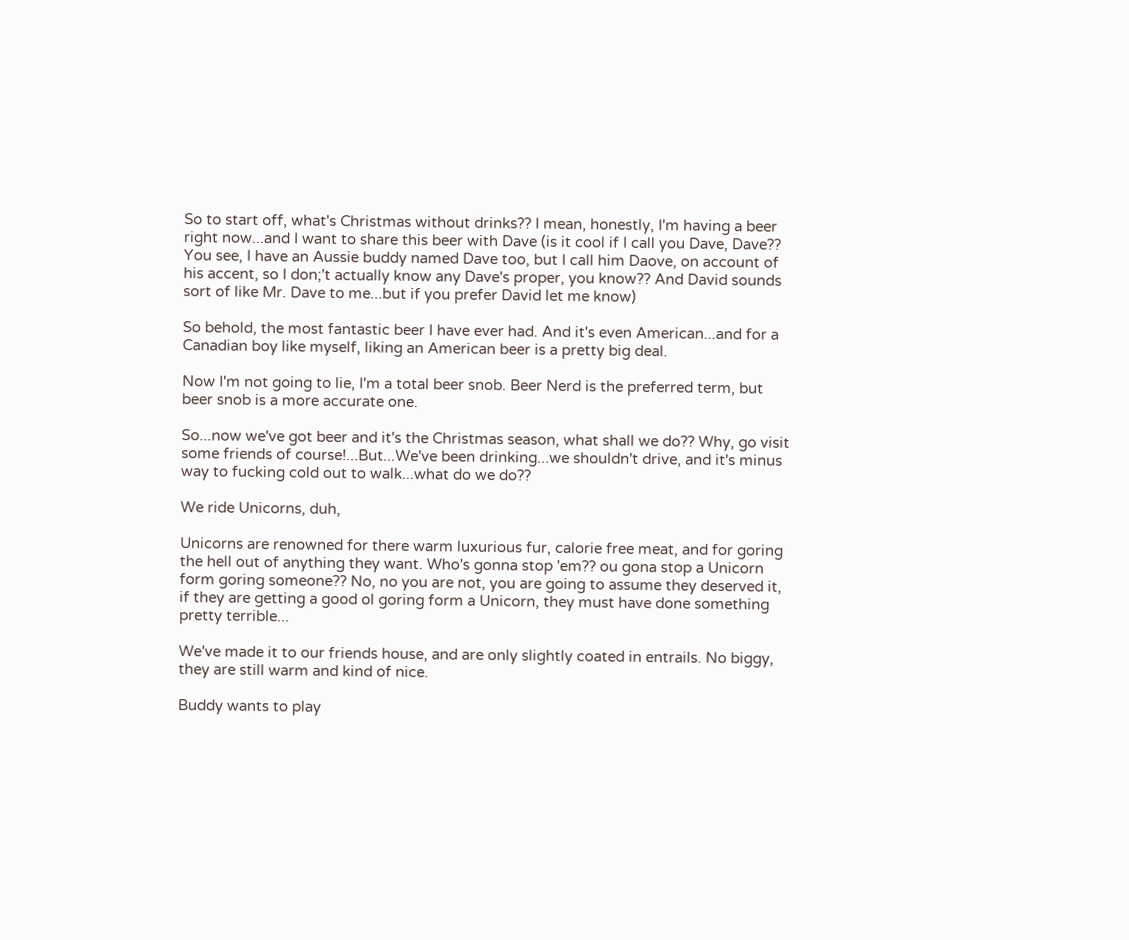So to start off, what's Christmas without drinks?? I mean, honestly, I'm having a beer right now...and I want to share this beer with Dave (is it cool if I call you Dave, Dave?? You see, I have an Aussie buddy named Dave too, but I call him Daove, on account of his accent, so I don;'t actually know any Dave's proper, you know?? And David sounds sort of like Mr. Dave to me...but if you prefer David let me know)

So behold, the most fantastic beer I have ever had. And it's even American...and for a Canadian boy like myself, liking an American beer is a pretty big deal.

Now I'm not going to lie, I'm a total beer snob. Beer Nerd is the preferred term, but beer snob is a more accurate one.

So...now we've got beer and it's the Christmas season, what shall we do?? Why, go visit some friends of course!...But...We've been drinking...we shouldn't drive, and it's minus way to fucking cold out to walk...what do we do??

We ride Unicorns, duh,

Unicorns are renowned for there warm luxurious fur, calorie free meat, and for goring the hell out of anything they want. Who's gonna stop 'em?? ou gona stop a Unicorn form goring someone?? No, no you are not, you are going to assume they deserved it, if they are getting a good ol goring form a Unicorn, they must have done something pretty terrible...

We've made it to our friends house, and are only slightly coated in entrails. No biggy, they are still warm and kind of nice.

Buddy wants to play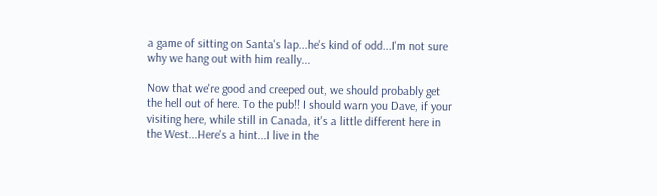a game of sitting on Santa's lap...he's kind of odd...I'm not sure why we hang out with him really...

Now that we're good and creeped out, we should probably get the hell out of here. To the pub!! I should warn you Dave, if your visiting here, while still in Canada, it's a little different here in the West...Here's a hint...I live in the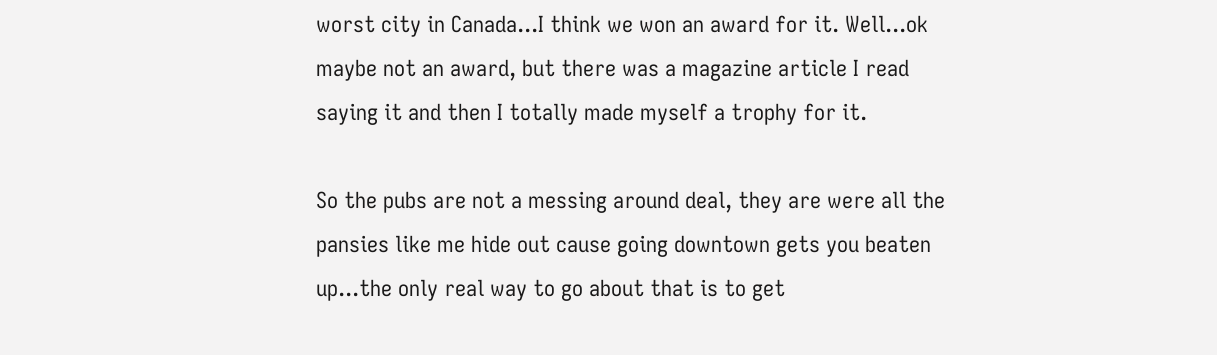worst city in Canada...I think we won an award for it. Well...ok maybe not an award, but there was a magazine article I read saying it and then I totally made myself a trophy for it.

So the pubs are not a messing around deal, they are were all the pansies like me hide out cause going downtown gets you beaten up...the only real way to go about that is to get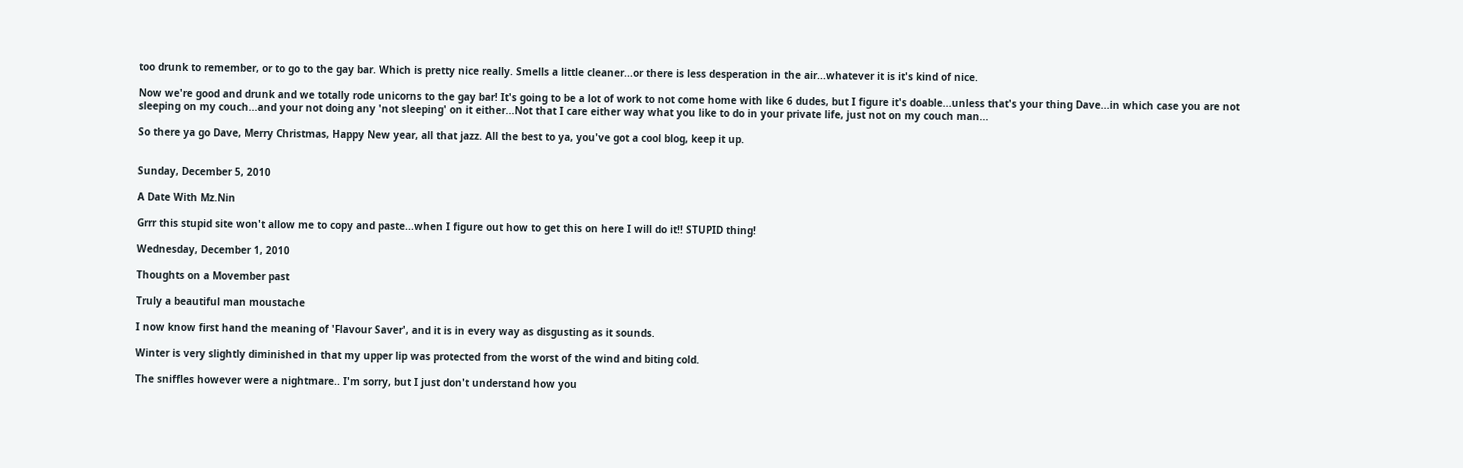too drunk to remember, or to go to the gay bar. Which is pretty nice really. Smells a little cleaner...or there is less desperation in the air...whatever it is it's kind of nice.

Now we're good and drunk and we totally rode unicorns to the gay bar! It's going to be a lot of work to not come home with like 6 dudes, but I figure it's doable...unless that's your thing Dave...in which case you are not sleeping on my couch...and your not doing any 'not sleeping' on it either...Not that I care either way what you like to do in your private life, just not on my couch man...

So there ya go Dave, Merry Christmas, Happy New year, all that jazz. All the best to ya, you've got a cool blog, keep it up.


Sunday, December 5, 2010

A Date With Mz.Nin

Grrr this stupid site won't allow me to copy and paste...when I figure out how to get this on here I will do it!! STUPID thing!

Wednesday, December 1, 2010

Thoughts on a Movember past

Truly a beautiful man moustache

I now know first hand the meaning of 'Flavour Saver', and it is in every way as disgusting as it sounds.

Winter is very slightly diminished in that my upper lip was protected from the worst of the wind and biting cold.

The sniffles however were a nightmare.. I'm sorry, but I just don't understand how you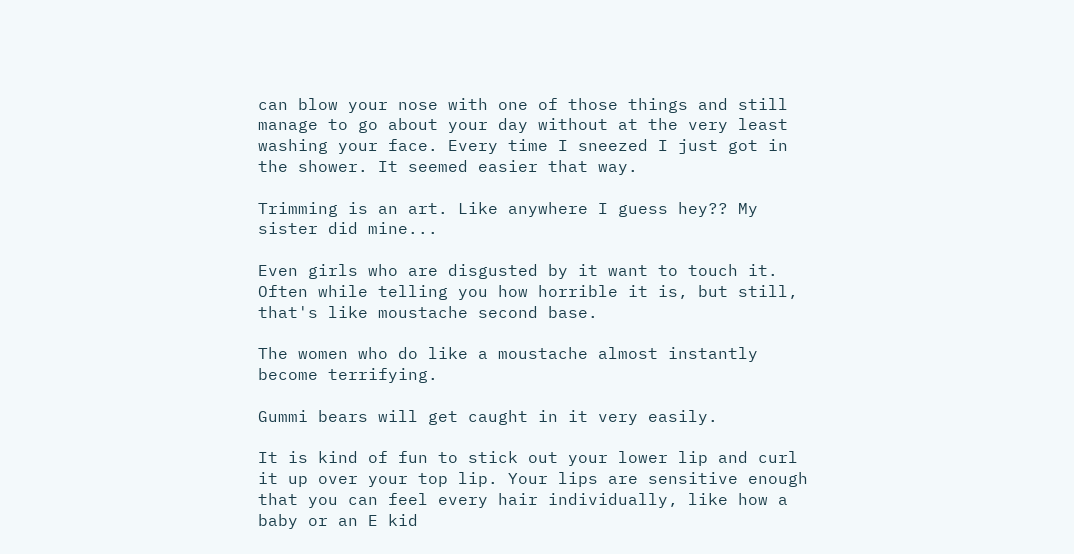can blow your nose with one of those things and still manage to go about your day without at the very least washing your face. Every time I sneezed I just got in the shower. It seemed easier that way.

Trimming is an art. Like anywhere I guess hey?? My sister did mine...

Even girls who are disgusted by it want to touch it. Often while telling you how horrible it is, but still, that's like moustache second base.

The women who do like a moustache almost instantly become terrifying.

Gummi bears will get caught in it very easily.

It is kind of fun to stick out your lower lip and curl it up over your top lip. Your lips are sensitive enough that you can feel every hair individually, like how a baby or an E kid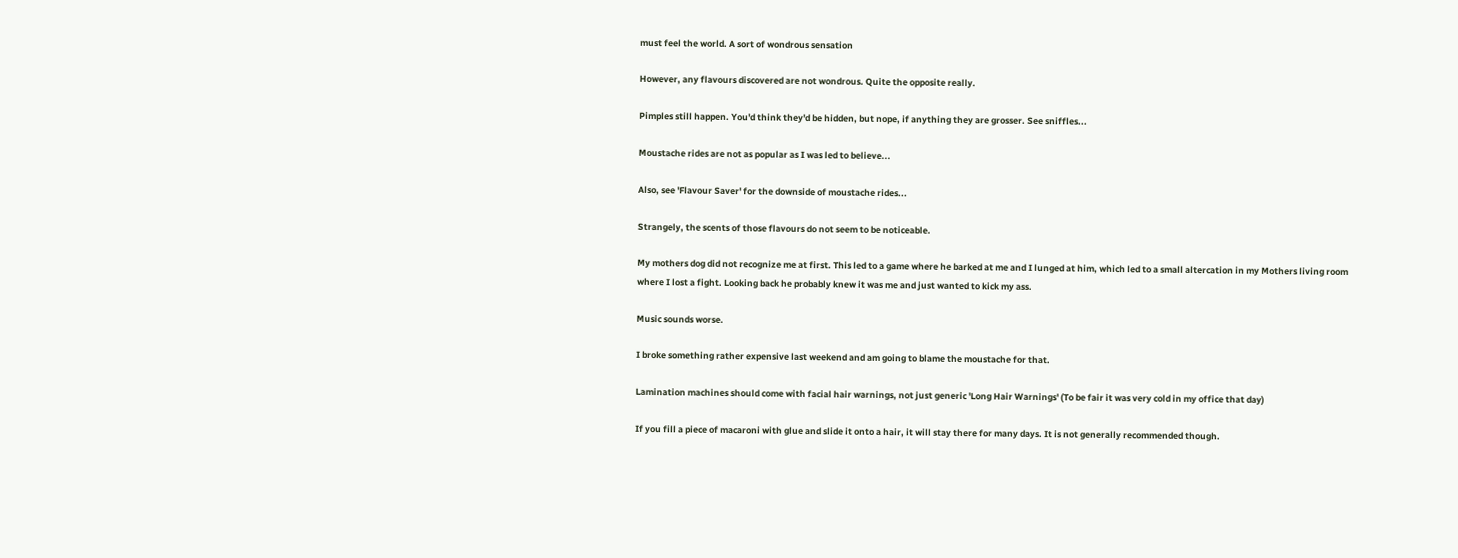must feel the world. A sort of wondrous sensation

However, any flavours discovered are not wondrous. Quite the opposite really.

Pimples still happen. You'd think they'd be hidden, but nope, if anything they are grosser. See sniffles...

Moustache rides are not as popular as I was led to believe...

Also, see 'Flavour Saver' for the downside of moustache rides...

Strangely, the scents of those flavours do not seem to be noticeable.

My mothers dog did not recognize me at first. This led to a game where he barked at me and I lunged at him, which led to a small altercation in my Mothers living room where I lost a fight. Looking back he probably knew it was me and just wanted to kick my ass.

Music sounds worse.

I broke something rather expensive last weekend and am going to blame the moustache for that.

Lamination machines should come with facial hair warnings, not just generic 'Long Hair Warnings' (To be fair it was very cold in my office that day)

If you fill a piece of macaroni with glue and slide it onto a hair, it will stay there for many days. It is not generally recommended though.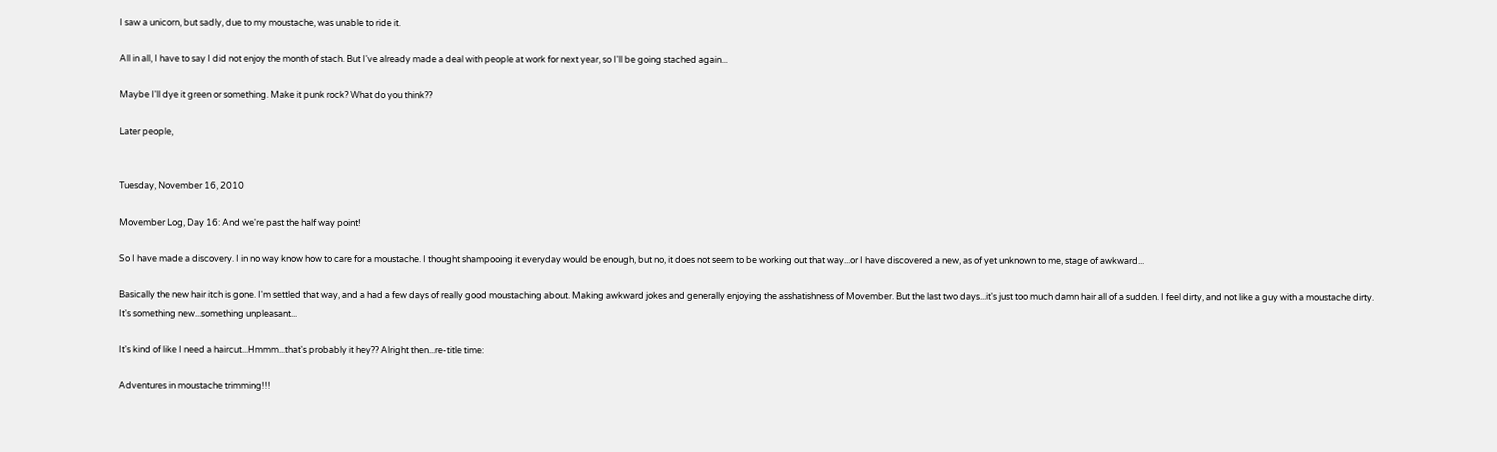I saw a unicorn, but sadly, due to my moustache, was unable to ride it.

All in all, I have to say I did not enjoy the month of stach. But I've already made a deal with people at work for next year, so I'll be going stached again...

Maybe I'll dye it green or something. Make it punk rock? What do you think??

Later people,


Tuesday, November 16, 2010

Movember Log, Day 16: And we're past the half way point!

So I have made a discovery. I in no way know how to care for a moustache. I thought shampooing it everyday would be enough, but no, it does not seem to be working out that way...or I have discovered a new, as of yet unknown to me, stage of awkward...

Basically the new hair itch is gone. I'm settled that way, and a had a few days of really good moustaching about. Making awkward jokes and generally enjoying the asshatishness of Movember. But the last two days...it's just too much damn hair all of a sudden. I feel dirty, and not like a guy with a moustache dirty. It's something new...something unpleasant...

It's kind of like I need a haircut...Hmmm...that's probably it hey?? Alright then...re-title time:

Adventures in moustache trimming!!!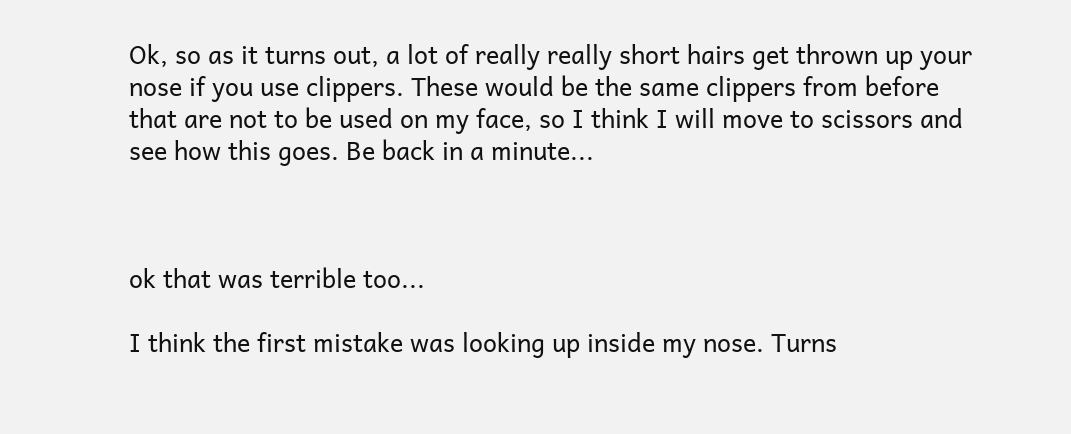Ok, so as it turns out, a lot of really really short hairs get thrown up your nose if you use clippers. These would be the same clippers from before that are not to be used on my face, so I think I will move to scissors and see how this goes. Be back in a minute...



ok that was terrible too...

I think the first mistake was looking up inside my nose. Turns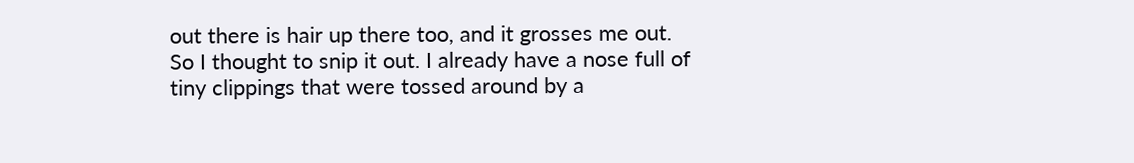out there is hair up there too, and it grosses me out. So I thought to snip it out. I already have a nose full of tiny clippings that were tossed around by a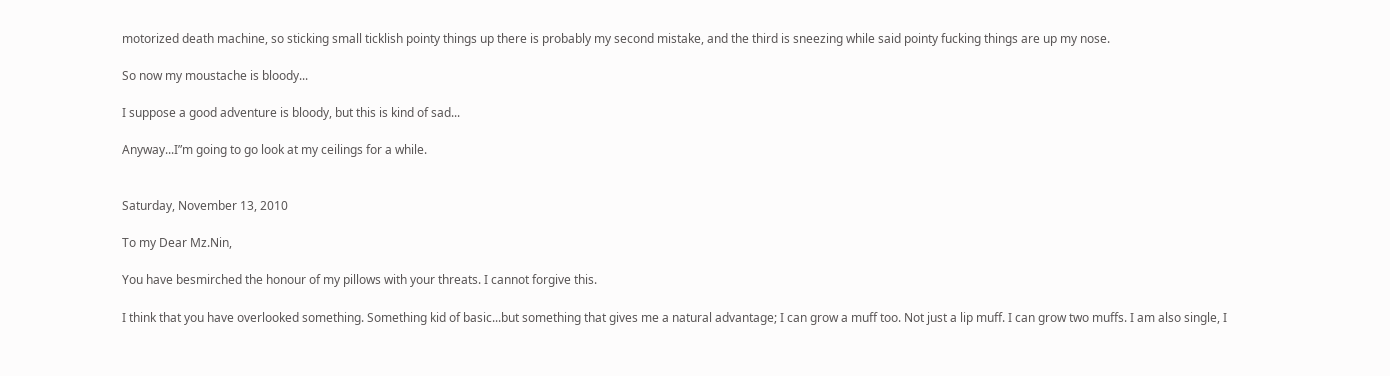motorized death machine, so sticking small ticklish pointy things up there is probably my second mistake, and the third is sneezing while said pointy fucking things are up my nose.

So now my moustache is bloody...

I suppose a good adventure is bloody, but this is kind of sad...

Anyway...I”m going to go look at my ceilings for a while.


Saturday, November 13, 2010

To my Dear Mz.Nin,

You have besmirched the honour of my pillows with your threats. I cannot forgive this.

I think that you have overlooked something. Something kid of basic...but something that gives me a natural advantage; I can grow a muff too. Not just a lip muff. I can grow two muffs. I am also single, I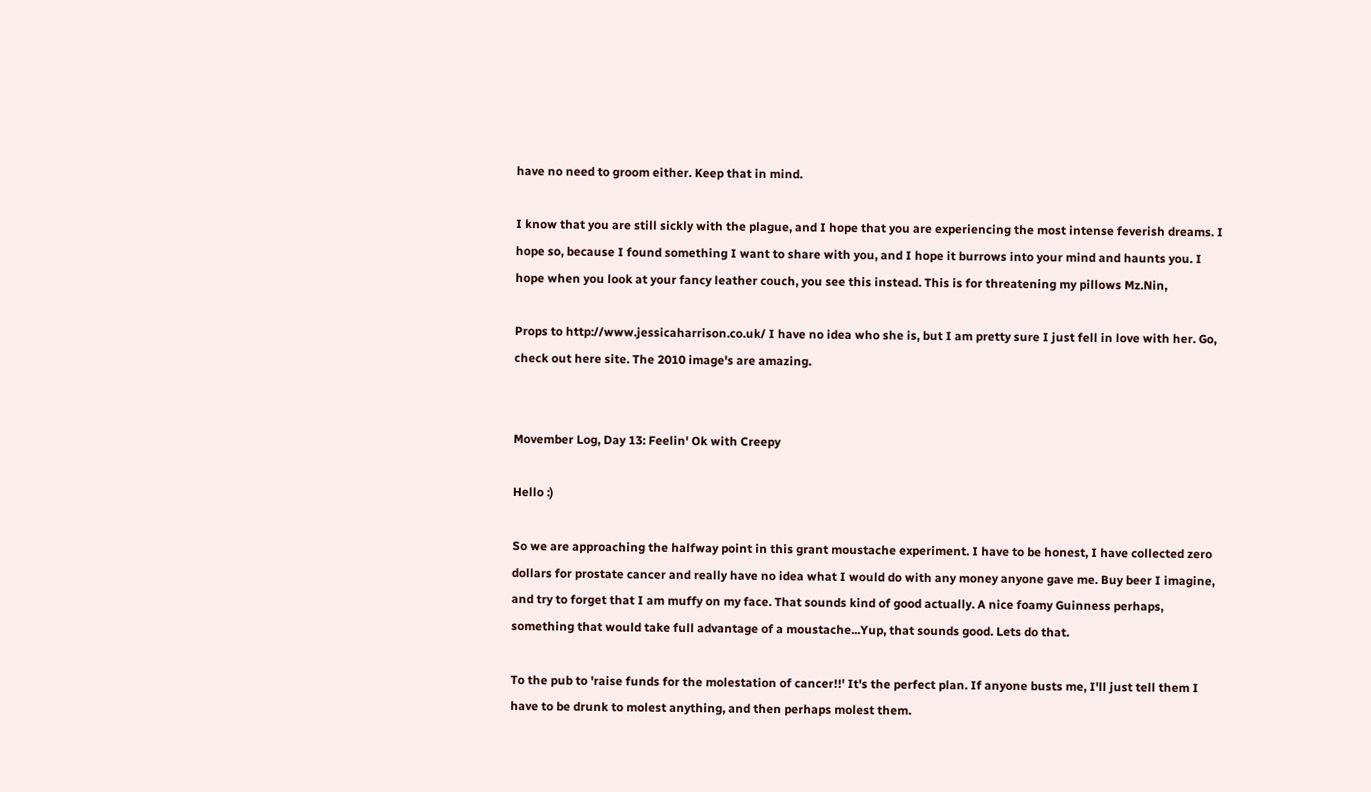have no need to groom either. Keep that in mind.

I know that you are still sickly with the plague, and I hope that you are experiencing the most intense feverish dreams. I hope so, because I found something I want to share with you, and I hope it burrows into your mind and haunts you. I hope when you look at your fancy leather couch, you see this instead. This is for threatening my pillows Mz.Nin,

Props to http://www.jessicaharrison.co.uk/ I have no idea who she is, but I am pretty sure I just fell in love with her. Go, check out here site. The 2010 image's are amazing.


Movember Log, Day 13: Feelin' Ok with Creepy

Hello :)

So we are approaching the halfway point in this grant moustache experiment. I have to be honest, I have collected zero dollars for prostate cancer and really have no idea what I would do with any money anyone gave me. Buy beer I imagine, and try to forget that I am muffy on my face. That sounds kind of good actually. A nice foamy Guinness perhaps, something that would take full advantage of a moustache...Yup, that sounds good. Lets do that.

To the pub to 'raise funds for the molestation of cancer!!' It's the perfect plan. If anyone busts me, I'll just tell them I have to be drunk to molest anything, and then perhaps molest them.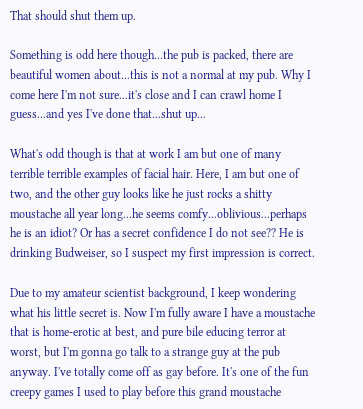That should shut them up.

Something is odd here though...the pub is packed, there are beautiful women about...this is not a normal at my pub. Why I come here I'm not sure...it's close and I can crawl home I guess...and yes I've done that...shut up...

What's odd though is that at work I am but one of many terrible terrible examples of facial hair. Here, I am but one of two, and the other guy looks like he just rocks a shitty moustache all year long...he seems comfy...oblivious...perhaps he is an idiot? Or has a secret confidence I do not see?? He is drinking Budweiser, so I suspect my first impression is correct.

Due to my amateur scientist background, I keep wondering what his little secret is. Now I'm fully aware I have a moustache that is home-erotic at best, and pure bile educing terror at worst, but I'm gonna go talk to a strange guy at the pub anyway. I've totally come off as gay before. It's one of the fun creepy games I used to play before this grand moustache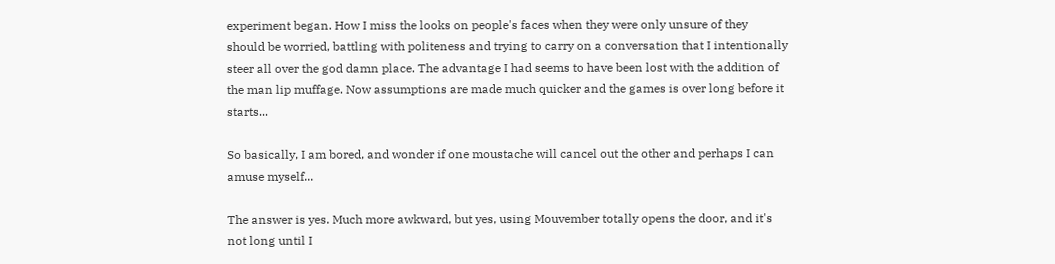experiment began. How I miss the looks on people's faces when they were only unsure of they should be worried, battling with politeness and trying to carry on a conversation that I intentionally steer all over the god damn place. The advantage I had seems to have been lost with the addition of the man lip muffage. Now assumptions are made much quicker and the games is over long before it starts...

So basically, I am bored, and wonder if one moustache will cancel out the other and perhaps I can amuse myself...

The answer is yes. Much more awkward, but yes, using Mouvember totally opens the door, and it's not long until I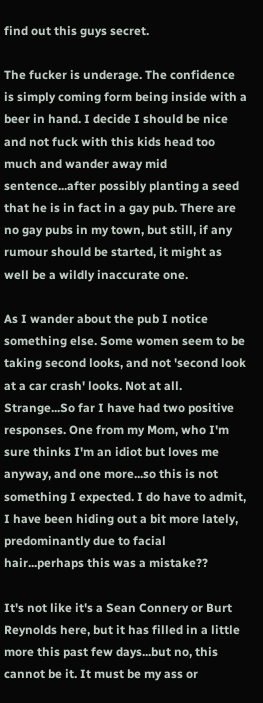find out this guys secret.

The fucker is underage. The confidence is simply coming form being inside with a beer in hand. I decide I should be nice and not fuck with this kids head too much and wander away mid sentence...after possibly planting a seed that he is in fact in a gay pub. There are no gay pubs in my town, but still, if any rumour should be started, it might as well be a wildly inaccurate one.

As I wander about the pub I notice something else. Some women seem to be taking second looks, and not 'second look at a car crash' looks. Not at all. Strange...So far I have had two positive responses. One from my Mom, who I'm sure thinks I'm an idiot but loves me anyway, and one more...so this is not something I expected. I do have to admit, I have been hiding out a bit more lately, predominantly due to facial hair...perhaps this was a mistake??

It's not like it's a Sean Connery or Burt Reynolds here, but it has filled in a little more this past few days...but no, this cannot be it. It must be my ass or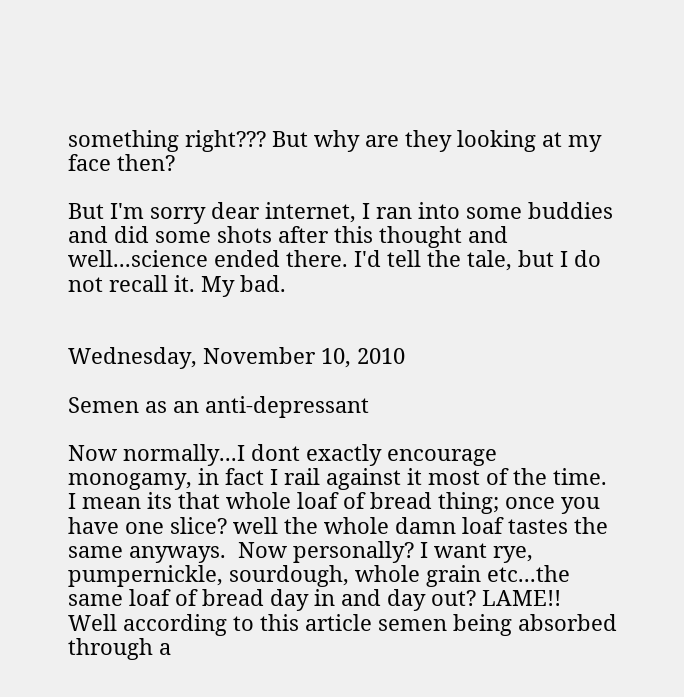something right??? But why are they looking at my face then?

But I'm sorry dear internet, I ran into some buddies and did some shots after this thought and well...science ended there. I'd tell the tale, but I do not recall it. My bad.


Wednesday, November 10, 2010

Semen as an anti-depressant

Now normally...I dont exactly encourage monogamy, in fact I rail against it most of the time.  I mean its that whole loaf of bread thing; once you have one slice? well the whole damn loaf tastes the same anyways.  Now personally? I want rye, pumpernickle, sourdough, whole grain etc...the same loaf of bread day in and day out? LAME!!
Well according to this article semen being absorbed through a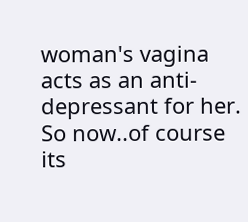woman's vagina acts as an anti-depressant for her.  So now..of course its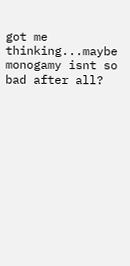got me thinking...maybe monogamy isnt so bad after all?